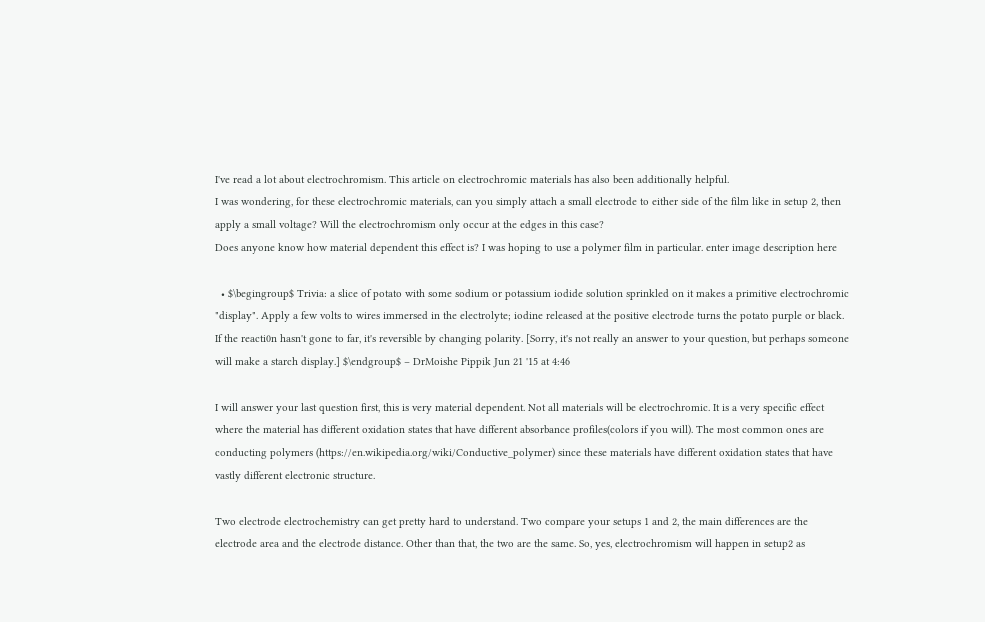I've read a lot about electrochromism. This article on electrochromic materials has also been additionally helpful.
I was wondering, for these electrochromic materials, can you simply attach a small electrode to either side of the film like in setup 2, then apply a small voltage? Will the electrochromism only occur at the edges in this case?
Does anyone know how material dependent this effect is? I was hoping to use a polymer film in particular. enter image description here

  • $\begingroup$ Trivia: a slice of potato with some sodium or potassium iodide solution sprinkled on it makes a primitive electrochromic "display". Apply a few volts to wires immersed in the electrolyte; iodine released at the positive electrode turns the potato purple or black. If the reacti0n hasn't gone to far, it's reversible by changing polarity. [Sorry, it's not really an answer to your question, but perhaps someone will make a starch display.] $\endgroup$ – DrMoishe Pippik Jun 21 '15 at 4:46

I will answer your last question first, this is very material dependent. Not all materials will be electrochromic. It is a very specific effect where the material has different oxidation states that have different absorbance profiles(colors if you will). The most common ones are conducting polymers (https://en.wikipedia.org/wiki/Conductive_polymer) since these materials have different oxidation states that have vastly different electronic structure.

Two electrode electrochemistry can get pretty hard to understand. Two compare your setups 1 and 2, the main differences are the electrode area and the electrode distance. Other than that, the two are the same. So, yes, electrochromism will happen in setup2 as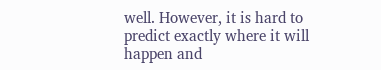well. However, it is hard to predict exactly where it will happen and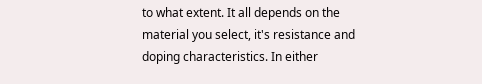to what extent. It all depends on the material you select, it's resistance and doping characteristics. In either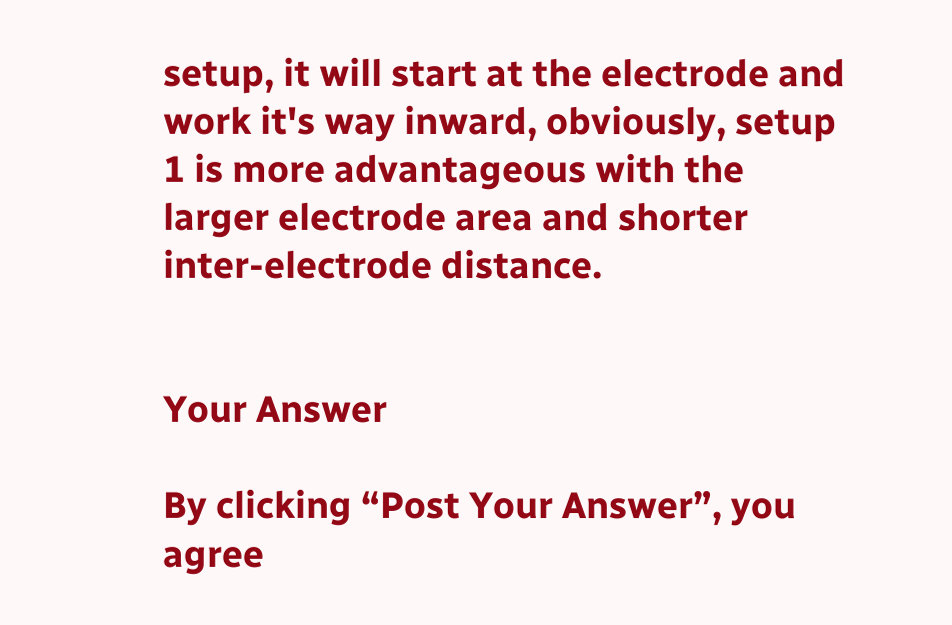setup, it will start at the electrode and work it's way inward, obviously, setup 1 is more advantageous with the larger electrode area and shorter inter-electrode distance.


Your Answer

By clicking “Post Your Answer”, you agree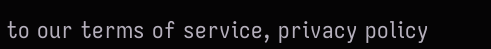to our terms of service, privacy policy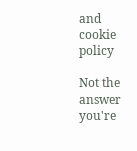and cookie policy

Not the answer you're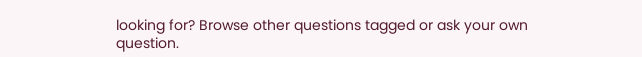looking for? Browse other questions tagged or ask your own question.